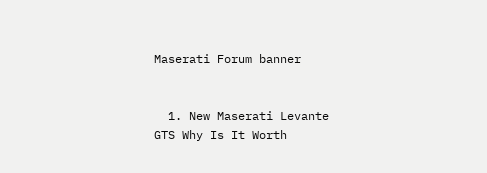Maserati Forum banner


  1. New Maserati Levante GTS Why Is It Worth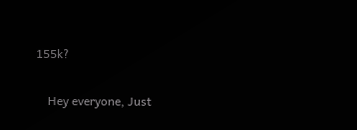155k?

    Hey everyone, Just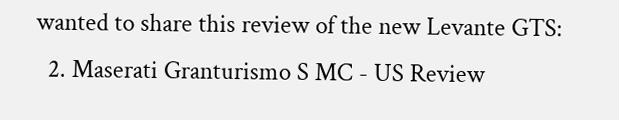wanted to share this review of the new Levante GTS:
  2. Maserati Granturismo S MC - US Review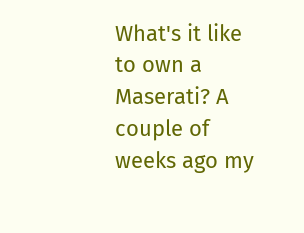What's it like to own a Maserati? A couple of weeks ago my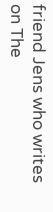friend Jens who writes on The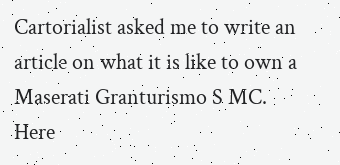Cartorialist asked me to write an article on what it is like to own a Maserati Granturismo S MC. Here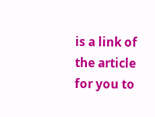is a link of the article for you to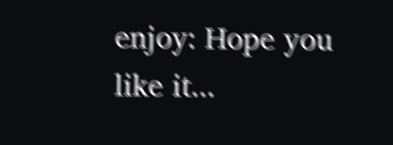enjoy: Hope you like it...